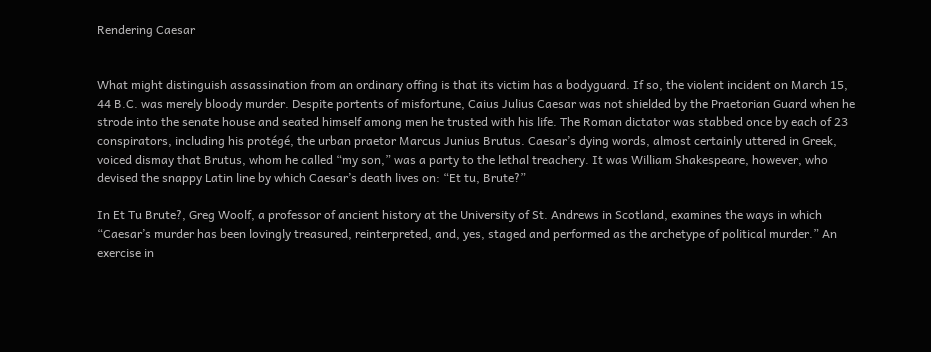Rendering Caesar


What might distinguish assassination from an ordinary offing is that its victim has a bodyguard. If so, the violent incident on March 15, 44 B.C. was merely bloody murder. Despite portents of misfortune, Caius Julius Caesar was not shielded by the Praetorian Guard when he strode into the senate house and seated himself among men he trusted with his life. The Roman dictator was stabbed once by each of 23 conspirators, including his protégé, the urban praetor Marcus Junius Brutus. Caesar’s dying words, almost certainly uttered in Greek, voiced dismay that Brutus, whom he called “my son,” was a party to the lethal treachery. It was William Shakespeare, however, who devised the snappy Latin line by which Caesar’s death lives on: “Et tu, Brute?”

In Et Tu Brute?, Greg Woolf, a professor of ancient history at the University of St. Andrews in Scotland, examines the ways in which “Caesar’s murder has been lovingly treasured, reinterpreted, and, yes, staged and performed as the archetype of political murder.” An exercise in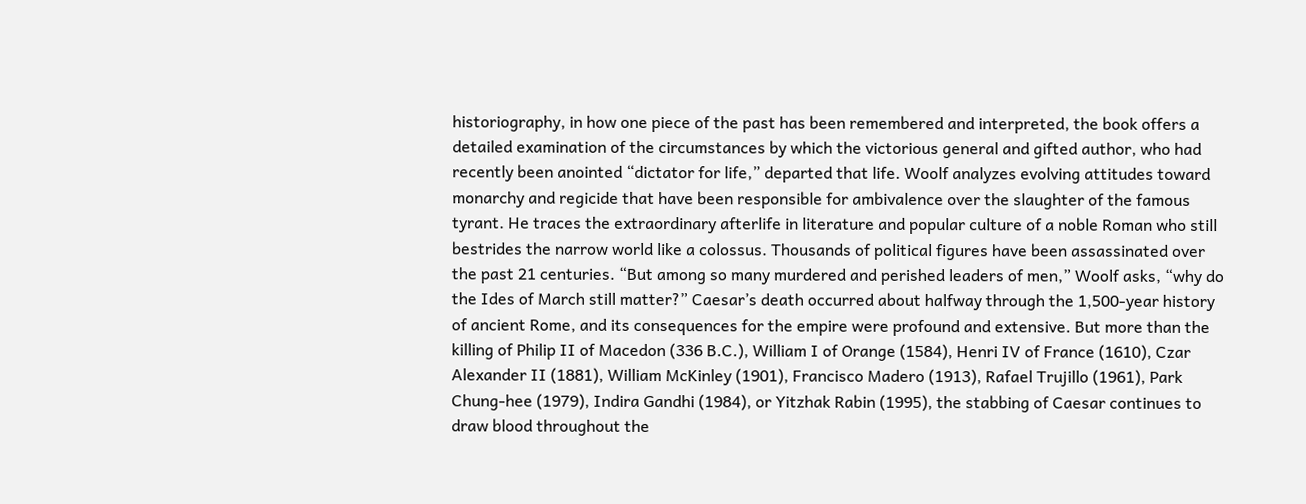historiography, in how one piece of the past has been remembered and interpreted, the book offers a detailed examination of the circumstances by which the victorious general and gifted author, who had recently been anointed “dictator for life,” departed that life. Woolf analyzes evolving attitudes toward monarchy and regicide that have been responsible for ambivalence over the slaughter of the famous tyrant. He traces the extraordinary afterlife in literature and popular culture of a noble Roman who still bestrides the narrow world like a colossus. Thousands of political figures have been assassinated over the past 21 centuries. “But among so many murdered and perished leaders of men,” Woolf asks, “why do the Ides of March still matter?” Caesar’s death occurred about halfway through the 1,500-year history of ancient Rome, and its consequences for the empire were profound and extensive. But more than the killing of Philip II of Macedon (336 B.C.), William I of Orange (1584), Henri IV of France (1610), Czar Alexander II (1881), William McKinley (1901), Francisco Madero (1913), Rafael Trujillo (1961), Park Chung-hee (1979), Indira Gandhi (1984), or Yitzhak Rabin (1995), the stabbing of Caesar continues to draw blood throughout the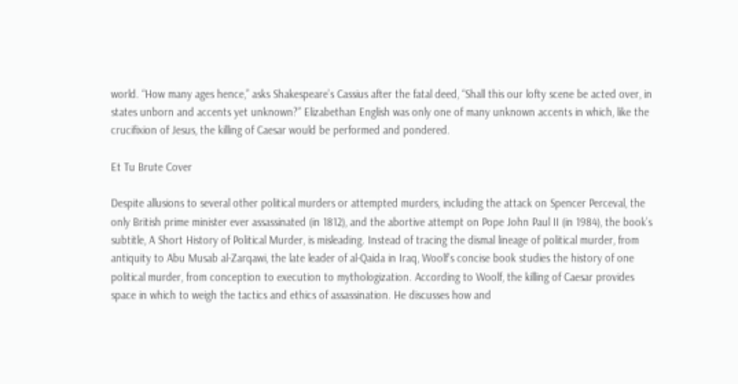world. “How many ages hence,” asks Shakespeare’s Cassius after the fatal deed, “Shall this our lofty scene be acted over, in states unborn and accents yet unknown?” Elizabethan English was only one of many unknown accents in which, like the crucifixion of Jesus, the killing of Caesar would be performed and pondered.

Et Tu Brute Cover

Despite allusions to several other political murders or attempted murders, including the attack on Spencer Perceval, the only British prime minister ever assassinated (in 1812), and the abortive attempt on Pope John Paul II (in 1984), the book’s subtitle, A Short History of Political Murder, is misleading. Instead of tracing the dismal lineage of political murder, from antiquity to Abu Musab al-Zarqawi, the late leader of al-Qaida in Iraq, Woolf’s concise book studies the history of one political murder, from conception to execution to mythologization. According to Woolf, the killing of Caesar provides space in which to weigh the tactics and ethics of assassination. He discusses how and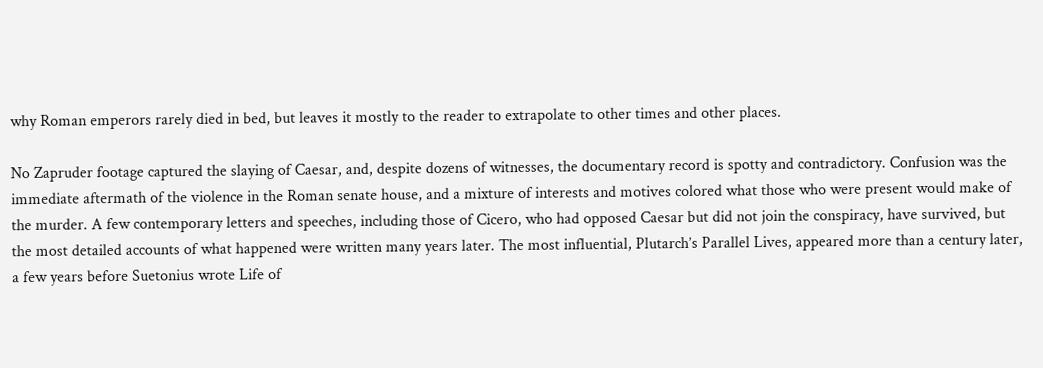why Roman emperors rarely died in bed, but leaves it mostly to the reader to extrapolate to other times and other places.

No Zapruder footage captured the slaying of Caesar, and, despite dozens of witnesses, the documentary record is spotty and contradictory. Confusion was the immediate aftermath of the violence in the Roman senate house, and a mixture of interests and motives colored what those who were present would make of the murder. A few contemporary letters and speeches, including those of Cicero, who had opposed Caesar but did not join the conspiracy, have survived, but the most detailed accounts of what happened were written many years later. The most influential, Plutarch’s Parallel Lives, appeared more than a century later, a few years before Suetonius wrote Life of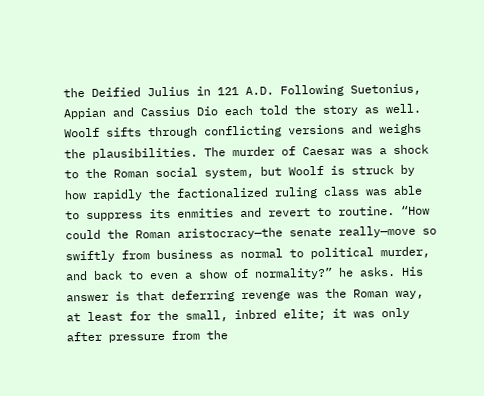the Deified Julius in 121 A.D. Following Suetonius, Appian and Cassius Dio each told the story as well. Woolf sifts through conflicting versions and weighs the plausibilities. The murder of Caesar was a shock to the Roman social system, but Woolf is struck by how rapidly the factionalized ruling class was able to suppress its enmities and revert to routine. “How could the Roman aristocracy—the senate really—move so swiftly from business as normal to political murder, and back to even a show of normality?” he asks. His answer is that deferring revenge was the Roman way, at least for the small, inbred elite; it was only after pressure from the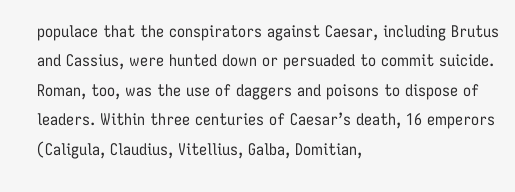populace that the conspirators against Caesar, including Brutus and Cassius, were hunted down or persuaded to commit suicide. Roman, too, was the use of daggers and poisons to dispose of leaders. Within three centuries of Caesar’s death, 16 emperors (Caligula, Claudius, Vitellius, Galba, Domitian,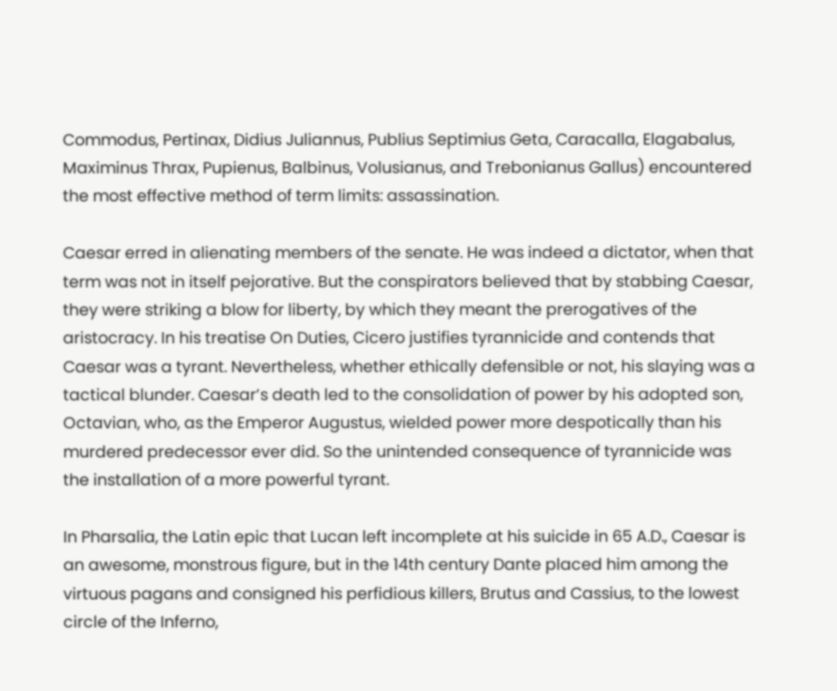Commodus, Pertinax, Didius Juliannus, Publius Septimius Geta, Caracalla, Elagabalus, Maximinus Thrax, Pupienus, Balbinus, Volusianus, and Trebonianus Gallus) encountered the most effective method of term limits: assassination.

Caesar erred in alienating members of the senate. He was indeed a dictator, when that term was not in itself pejorative. But the conspirators believed that by stabbing Caesar, they were striking a blow for liberty, by which they meant the prerogatives of the aristocracy. In his treatise On Duties, Cicero justifies tyrannicide and contends that Caesar was a tyrant. Nevertheless, whether ethically defensible or not, his slaying was a tactical blunder. Caesar’s death led to the consolidation of power by his adopted son, Octavian, who, as the Emperor Augustus, wielded power more despotically than his murdered predecessor ever did. So the unintended consequence of tyrannicide was the installation of a more powerful tyrant.

In Pharsalia, the Latin epic that Lucan left incomplete at his suicide in 65 A.D., Caesar is an awesome, monstrous figure, but in the 14th century Dante placed him among the virtuous pagans and consigned his perfidious killers, Brutus and Cassius, to the lowest circle of the Inferno,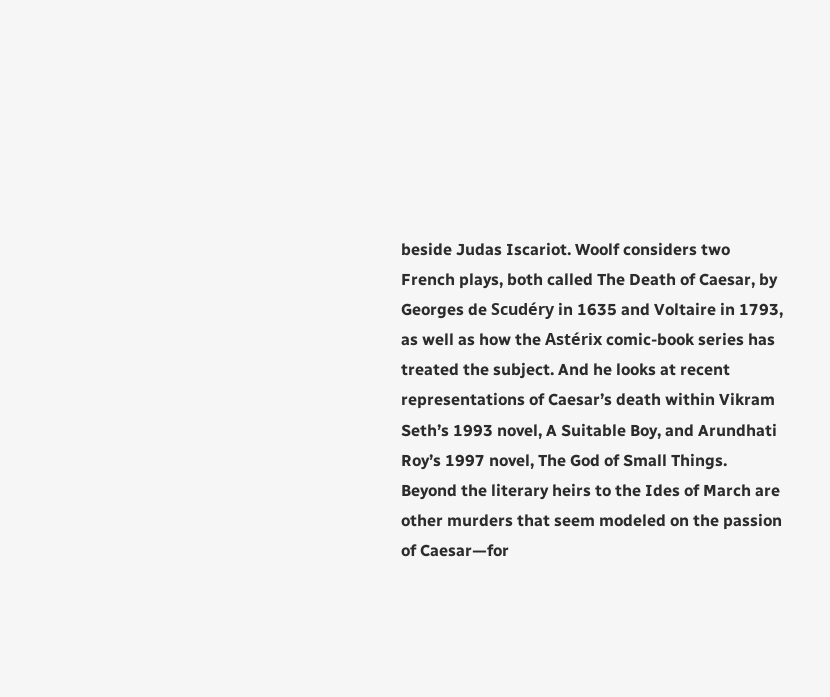beside Judas Iscariot. Woolf considers two French plays, both called The Death of Caesar, by Georges de Scudéry in 1635 and Voltaire in 1793, as well as how the Astérix comic-book series has treated the subject. And he looks at recent representations of Caesar’s death within Vikram Seth’s 1993 novel, A Suitable Boy, and Arundhati Roy’s 1997 novel, The God of Small Things. Beyond the literary heirs to the Ides of March are other murders that seem modeled on the passion of Caesar—for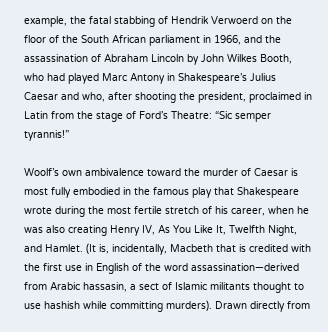example, the fatal stabbing of Hendrik Verwoerd on the floor of the South African parliament in 1966, and the assassination of Abraham Lincoln by John Wilkes Booth, who had played Marc Antony in Shakespeare’s Julius Caesar and who, after shooting the president, proclaimed in Latin from the stage of Ford’s Theatre: “Sic semper tyrannis!”

Woolf’s own ambivalence toward the murder of Caesar is most fully embodied in the famous play that Shakespeare wrote during the most fertile stretch of his career, when he was also creating Henry IV, As You Like It, Twelfth Night, and Hamlet. (It is, incidentally, Macbeth that is credited with the first use in English of the word assassination—derived from Arabic hassasin, a sect of Islamic militants thought to use hashish while committing murders). Drawn directly from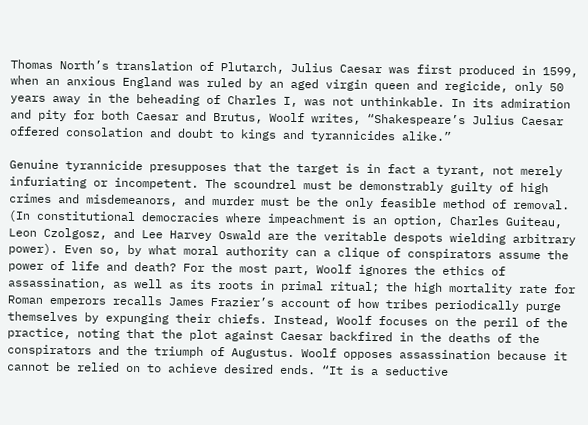Thomas North’s translation of Plutarch, Julius Caesar was first produced in 1599, when an anxious England was ruled by an aged virgin queen and regicide, only 50 years away in the beheading of Charles I, was not unthinkable. In its admiration and pity for both Caesar and Brutus, Woolf writes, “Shakespeare’s Julius Caesar offered consolation and doubt to kings and tyrannicides alike.”

Genuine tyrannicide presupposes that the target is in fact a tyrant, not merely infuriating or incompetent. The scoundrel must be demonstrably guilty of high crimes and misdemeanors, and murder must be the only feasible method of removal. (In constitutional democracies where impeachment is an option, Charles Guiteau, Leon Czolgosz, and Lee Harvey Oswald are the veritable despots wielding arbitrary power). Even so, by what moral authority can a clique of conspirators assume the power of life and death? For the most part, Woolf ignores the ethics of assassination, as well as its roots in primal ritual; the high mortality rate for Roman emperors recalls James Frazier’s account of how tribes periodically purge themselves by expunging their chiefs. Instead, Woolf focuses on the peril of the practice, noting that the plot against Caesar backfired in the deaths of the conspirators and the triumph of Augustus. Woolf opposes assassination because it cannot be relied on to achieve desired ends. “It is a seductive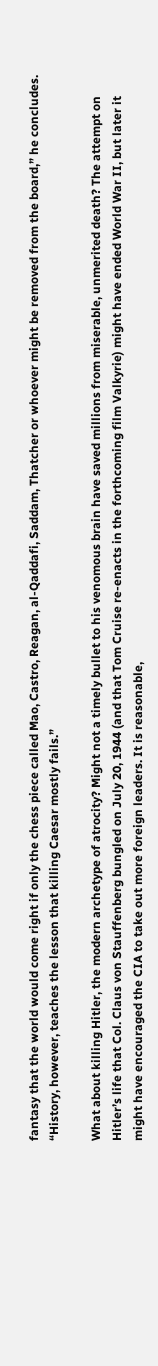fantasy that the world would come right if only the chess piece called Mao, Castro, Reagan, al-Qaddafi, Saddam, Thatcher or whoever might be removed from the board,” he concludes. “History, however, teaches the lesson that killing Caesar mostly fails.”

What about killing Hitler, the modern archetype of atrocity? Might not a timely bullet to his venomous brain have saved millions from miserable, unmerited death? The attempt on Hitler’s life that Col. Claus von Stauffenberg bungled on July 20, 1944 (and that Tom Cruise re-enacts in the forthcoming film Valkyrie) might have ended World War II, but later it might have encouraged the CIA to take out more foreign leaders. It is reasonable,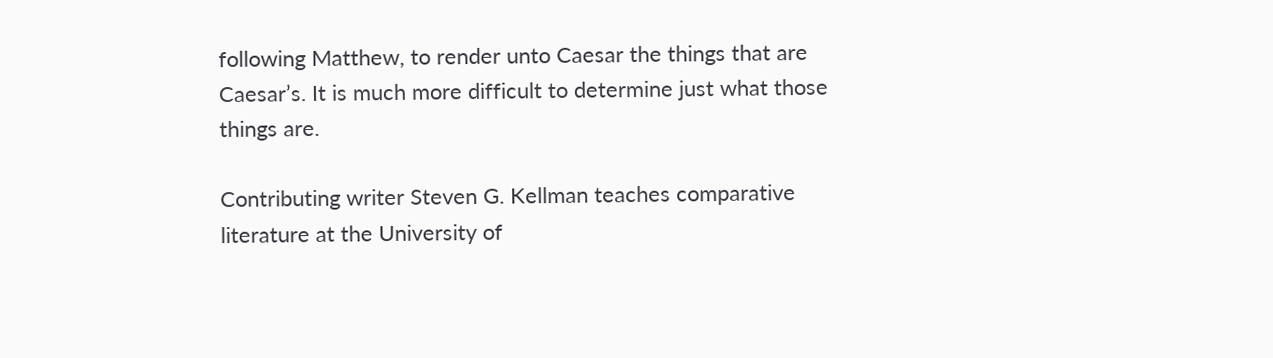following Matthew, to render unto Caesar the things that are Caesar’s. It is much more difficult to determine just what those things are.

Contributing writer Steven G. Kellman teaches comparative literature at the University of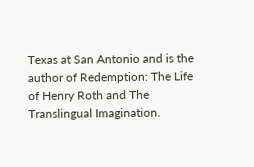Texas at San Antonio and is the author of Redemption: The Life of Henry Roth and The Translingual Imagination.